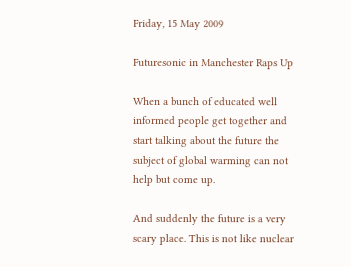Friday, 15 May 2009

Futuresonic in Manchester Raps Up

When a bunch of educated well informed people get together and start talking about the future the subject of global warming can not help but come up.

And suddenly the future is a very scary place. This is not like nuclear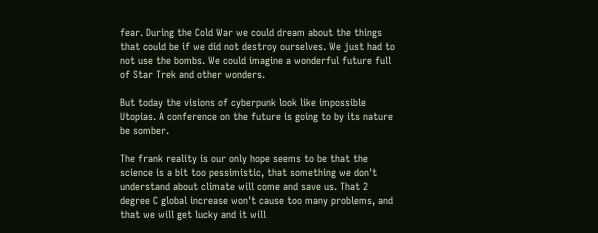fear. During the Cold War we could dream about the things that could be if we did not destroy ourselves. We just had to not use the bombs. We could imagine a wonderful future full of Star Trek and other wonders.

But today the visions of cyberpunk look like impossible Utopias. A conference on the future is going to by its nature be somber.

The frank reality is our only hope seems to be that the science is a bit too pessimistic, that something we don't understand about climate will come and save us. That 2 degree C global increase won't cause too many problems, and that we will get lucky and it will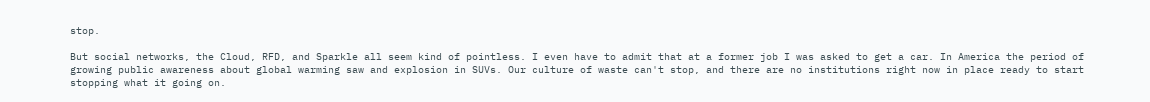stop.

But social networks, the Cloud, RFD, and Sparkle all seem kind of pointless. I even have to admit that at a former job I was asked to get a car. In America the period of growing public awareness about global warming saw and explosion in SUVs. Our culture of waste can't stop, and there are no institutions right now in place ready to start stopping what it going on.